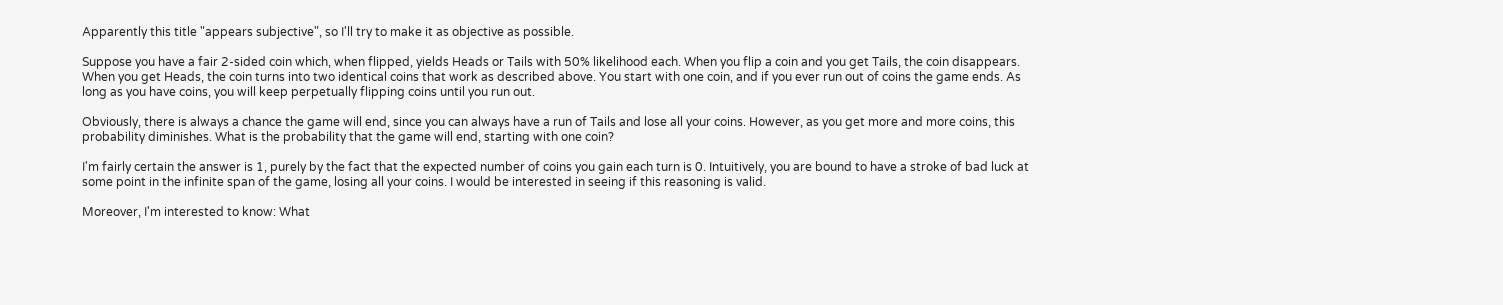Apparently this title "appears subjective", so I'll try to make it as objective as possible.

Suppose you have a fair 2-sided coin which, when flipped, yields Heads or Tails with 50% likelihood each. When you flip a coin and you get Tails, the coin disappears. When you get Heads, the coin turns into two identical coins that work as described above. You start with one coin, and if you ever run out of coins the game ends. As long as you have coins, you will keep perpetually flipping coins until you run out.

Obviously, there is always a chance the game will end, since you can always have a run of Tails and lose all your coins. However, as you get more and more coins, this probability diminishes. What is the probability that the game will end, starting with one coin?

I'm fairly certain the answer is 1, purely by the fact that the expected number of coins you gain each turn is 0. Intuitively, you are bound to have a stroke of bad luck at some point in the infinite span of the game, losing all your coins. I would be interested in seeing if this reasoning is valid.

Moreover, I'm interested to know: What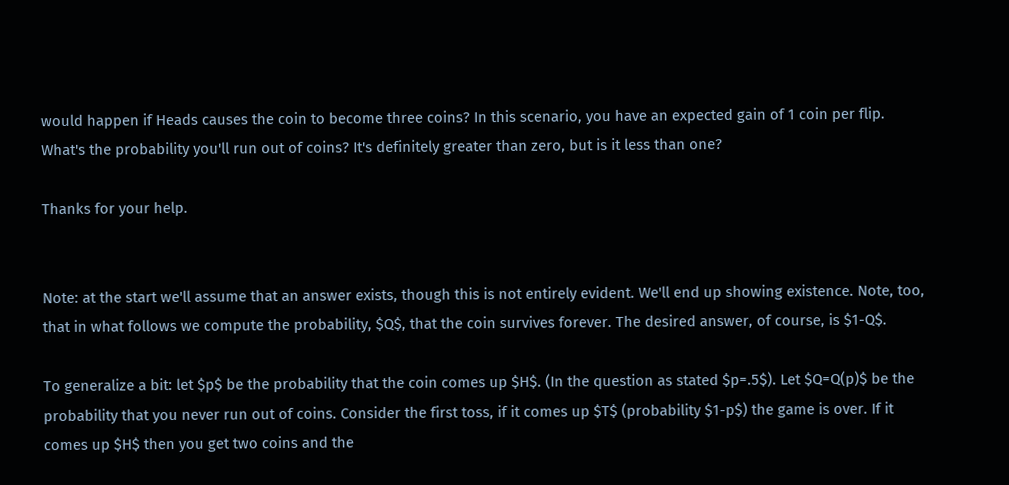would happen if Heads causes the coin to become three coins? In this scenario, you have an expected gain of 1 coin per flip. What's the probability you'll run out of coins? It's definitely greater than zero, but is it less than one?

Thanks for your help.


Note: at the start we'll assume that an answer exists, though this is not entirely evident. We'll end up showing existence. Note, too, that in what follows we compute the probability, $Q$, that the coin survives forever. The desired answer, of course, is $1-Q$.

To generalize a bit: let $p$ be the probability that the coin comes up $H$. (In the question as stated $p=.5$). Let $Q=Q(p)$ be the probability that you never run out of coins. Consider the first toss, if it comes up $T$ (probability $1-p$) the game is over. If it comes up $H$ then you get two coins and the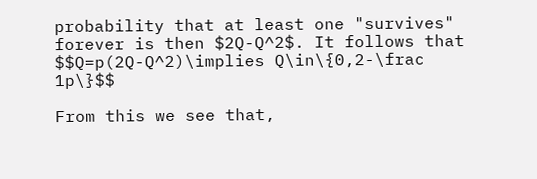probability that at least one "survives" forever is then $2Q-Q^2$. It follows that $$Q=p(2Q-Q^2)\implies Q\in\{0,2-\frac 1p\}$$

From this we see that,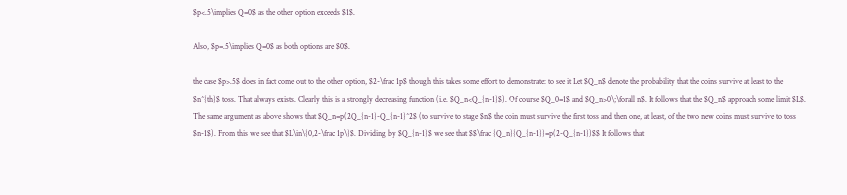$p<.5\implies Q=0$ as the other option exceeds $1$.

Also, $p=.5\implies Q=0$ as both options are $0$.

the case $p>.5$ does in fact come out to the other option, $2-\frac 1p$ though this takes some effort to demonstrate: to see it Let $Q_n$ denote the probability that the coins survive at least to the $n^{th}$ toss. That always exists. Clearly this is a strongly decreasing function (i.e. $Q_n<Q_{n-1}$). Of course $Q_0=1$ and $Q_n>0\;\forall n$. It follows that the $Q_n$ approach some limit $L$. The same argument as above shows that $Q_n=p(2Q_{n-1}-Q_{n-1}^2$ (to survive to stage $n$ the coin must survive the first toss and then one, at least, of the two new coins must survive to toss $n-1$). From this we see that $L\in\{0,2-\frac 1p\}$. Dividing by $Q_{n-1}$ we see that $$\frac {Q_n}{Q_{n-1}}=p(2-Q_{n-1})$$ It follows that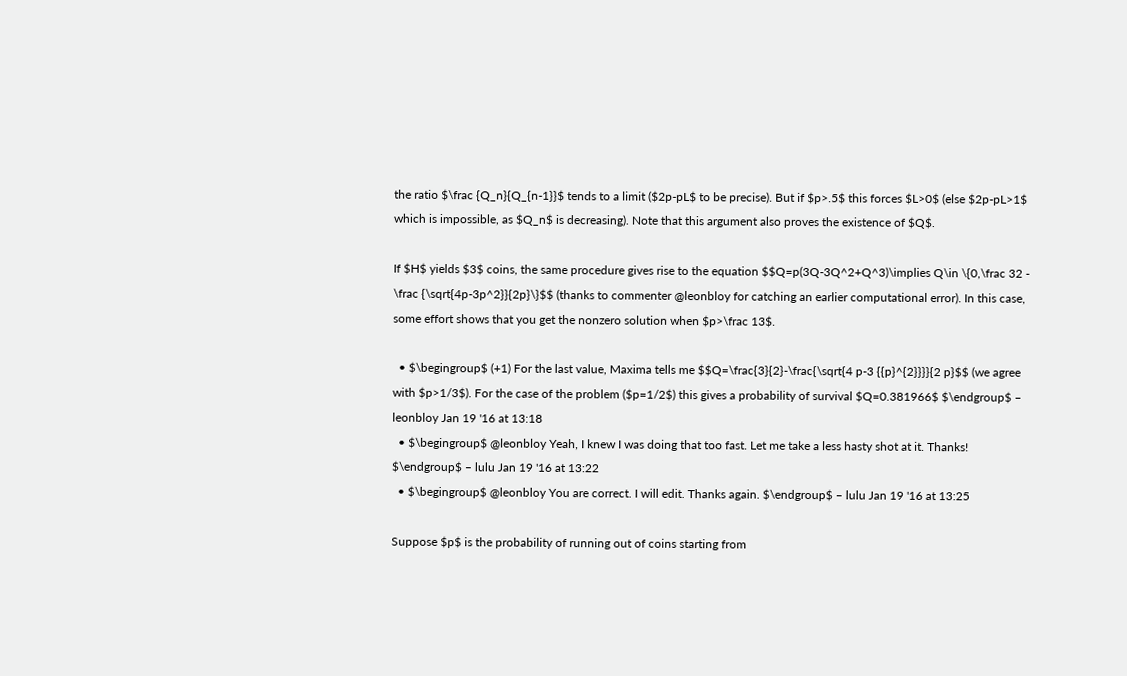the ratio $\frac {Q_n}{Q_{n-1}}$ tends to a limit ($2p-pL$ to be precise). But if $p>.5$ this forces $L>0$ (else $2p-pL>1$ which is impossible, as $Q_n$ is decreasing). Note that this argument also proves the existence of $Q$.

If $H$ yields $3$ coins, the same procedure gives rise to the equation $$Q=p(3Q-3Q^2+Q^3)\implies Q\in \{0,\frac 32 - \frac {\sqrt{4p-3p^2}}{2p}\}$$ (thanks to commenter @leonbloy for catching an earlier computational error). In this case, some effort shows that you get the nonzero solution when $p>\frac 13$.

  • $\begingroup$ (+1) For the last value, Maxima tells me $$Q=\frac{3}{2}-\frac{\sqrt{4 p-3 {{p}^{2}}}}{2 p}$$ (we agree with $p>1/3$). For the case of the problem ($p=1/2$) this gives a probability of survival $Q=0.381966$ $\endgroup$ – leonbloy Jan 19 '16 at 13:18
  • $\begingroup$ @leonbloy Yeah, I knew I was doing that too fast. Let me take a less hasty shot at it. Thanks! $\endgroup$ – lulu Jan 19 '16 at 13:22
  • $\begingroup$ @leonbloy You are correct. I will edit. Thanks again. $\endgroup$ – lulu Jan 19 '16 at 13:25

Suppose $p$ is the probability of running out of coins starting from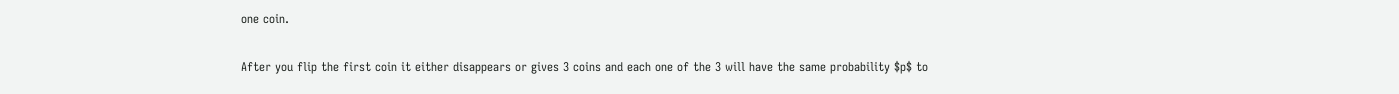one coin.

After you flip the first coin it either disappears or gives 3 coins and each one of the 3 will have the same probability $p$ to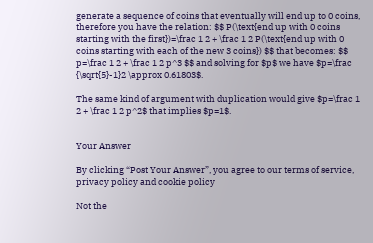generate a sequence of coins that eventually will end up to 0 coins, therefore you have the relation: $$ P(\text{end up with 0 coins starting with the first})=\frac 1 2 + \frac 1 2 P(\text{end up with 0 coins starting with each of the new 3 coins}) $$ that becomes: $$ p=\frac 1 2 + \frac 1 2 p^3 $$ and solving for $p$ we have $p=\frac {\sqrt{5}-1}2 \approx 0.61803$.

The same kind of argument with duplication would give $p=\frac 1 2 + \frac 1 2 p^2$ that implies $p=1$.


Your Answer

By clicking “Post Your Answer”, you agree to our terms of service, privacy policy and cookie policy

Not the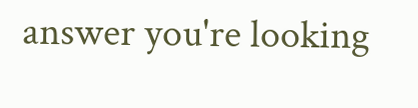answer you're looking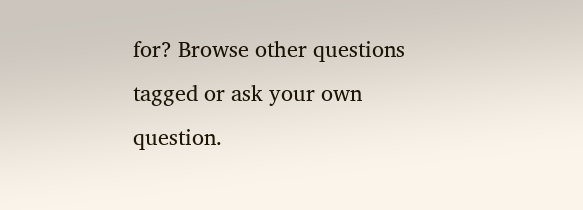for? Browse other questions tagged or ask your own question.